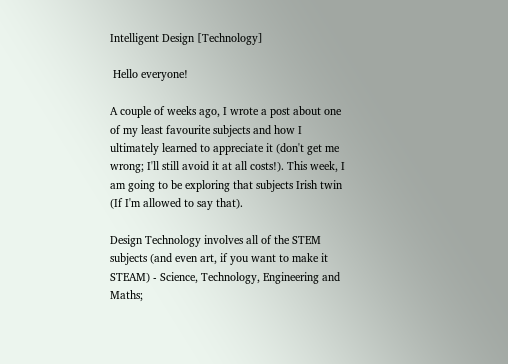Intelligent Design [Technology]

 Hello everyone!

A couple of weeks ago, I wrote a post about one of my least favourite subjects and how I ultimately learned to appreciate it (don't get me wrong; I'll still avoid it at all costs!). This week, I am going to be exploring that subjects Irish twin (If I'm allowed to say that).

Design Technology involves all of the STEM subjects (and even art, if you want to make it STEAM) - Science, Technology, Engineering and Maths;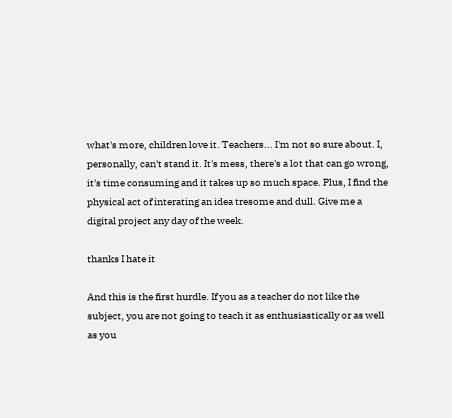what's more, children love it. Teachers... I'm not so sure about. I, personally, can't stand it. It's mess, there's a lot that can go wrong, it's time consuming and it takes up so much space. Plus, I find the physical act of interating an idea tresome and dull. Give me a digital project any day of the week.

thanks I hate it

And this is the first hurdle. If you as a teacher do not like the subject, you are not going to teach it as enthusiastically or as well as you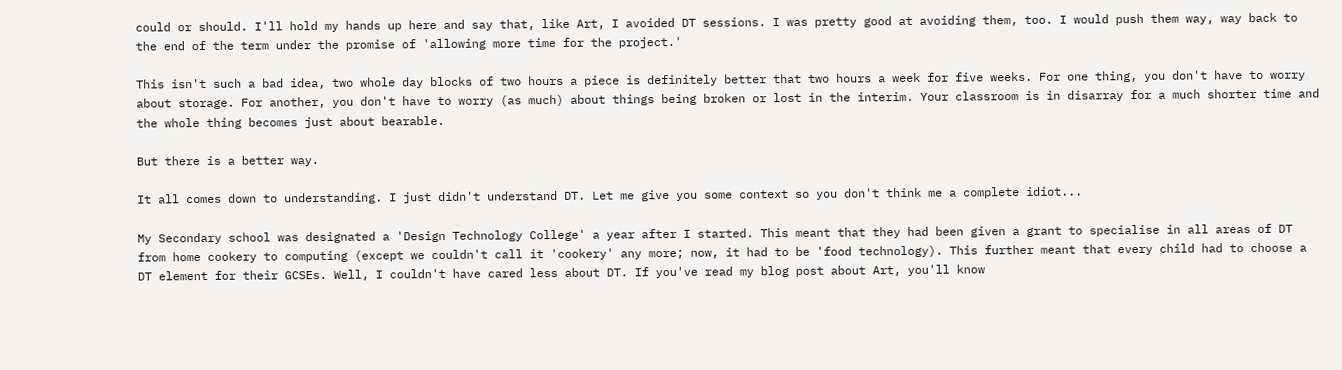could or should. I'll hold my hands up here and say that, like Art, I avoided DT sessions. I was pretty good at avoiding them, too. I would push them way, way back to the end of the term under the promise of 'allowing more time for the project.'

This isn't such a bad idea, two whole day blocks of two hours a piece is definitely better that two hours a week for five weeks. For one thing, you don't have to worry about storage. For another, you don't have to worry (as much) about things being broken or lost in the interim. Your classroom is in disarray for a much shorter time and the whole thing becomes just about bearable.

But there is a better way.

It all comes down to understanding. I just didn't understand DT. Let me give you some context so you don't think me a complete idiot...

My Secondary school was designated a 'Design Technology College' a year after I started. This meant that they had been given a grant to specialise in all areas of DT from home cookery to computing (except we couldn't call it 'cookery' any more; now, it had to be 'food technology). This further meant that every child had to choose a DT element for their GCSEs. Well, I couldn't have cared less about DT. If you've read my blog post about Art, you'll know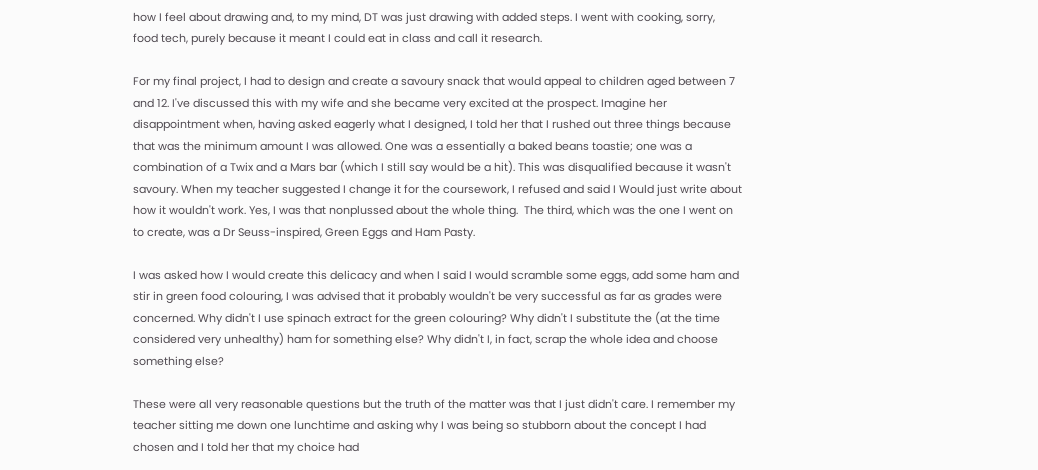how I feel about drawing and, to my mind, DT was just drawing with added steps. I went with cooking, sorry, food tech, purely because it meant I could eat in class and call it research.

For my final project, I had to design and create a savoury snack that would appeal to children aged between 7 and 12. I've discussed this with my wife and she became very excited at the prospect. Imagine her disappointment when, having asked eagerly what I designed, I told her that I rushed out three things because that was the minimum amount I was allowed. One was a essentially a baked beans toastie; one was a combination of a Twix and a Mars bar (which I still say would be a hit). This was disqualified because it wasn't savoury. When my teacher suggested I change it for the coursework, I refused and said I Would just write about how it wouldn't work. Yes, I was that nonplussed about the whole thing.  The third, which was the one I went on to create, was a Dr Seuss-inspired, Green Eggs and Ham Pasty.

I was asked how I would create this delicacy and when I said I would scramble some eggs, add some ham and stir in green food colouring, I was advised that it probably wouldn't be very successful as far as grades were concerned. Why didn't I use spinach extract for the green colouring? Why didn't I substitute the (at the time considered very unhealthy) ham for something else? Why didn't I, in fact, scrap the whole idea and choose something else?

These were all very reasonable questions but the truth of the matter was that I just didn't care. I remember my teacher sitting me down one lunchtime and asking why I was being so stubborn about the concept I had chosen and I told her that my choice had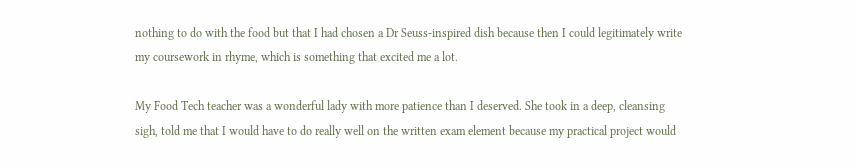nothing to do with the food but that I had chosen a Dr Seuss-inspired dish because then I could legitimately write my coursework in rhyme, which is something that excited me a lot.

My Food Tech teacher was a wonderful lady with more patience than I deserved. She took in a deep, cleansing sigh, told me that I would have to do really well on the written exam element because my practical project would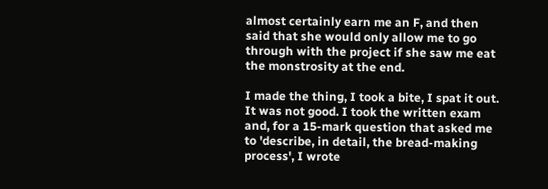almost certainly earn me an F, and then said that she would only allow me to go through with the project if she saw me eat the monstrosity at the end.

I made the thing, I took a bite, I spat it out. It was not good. I took the written exam and, for a 15-mark question that asked me to 'describe, in detail, the bread-making process', I wrote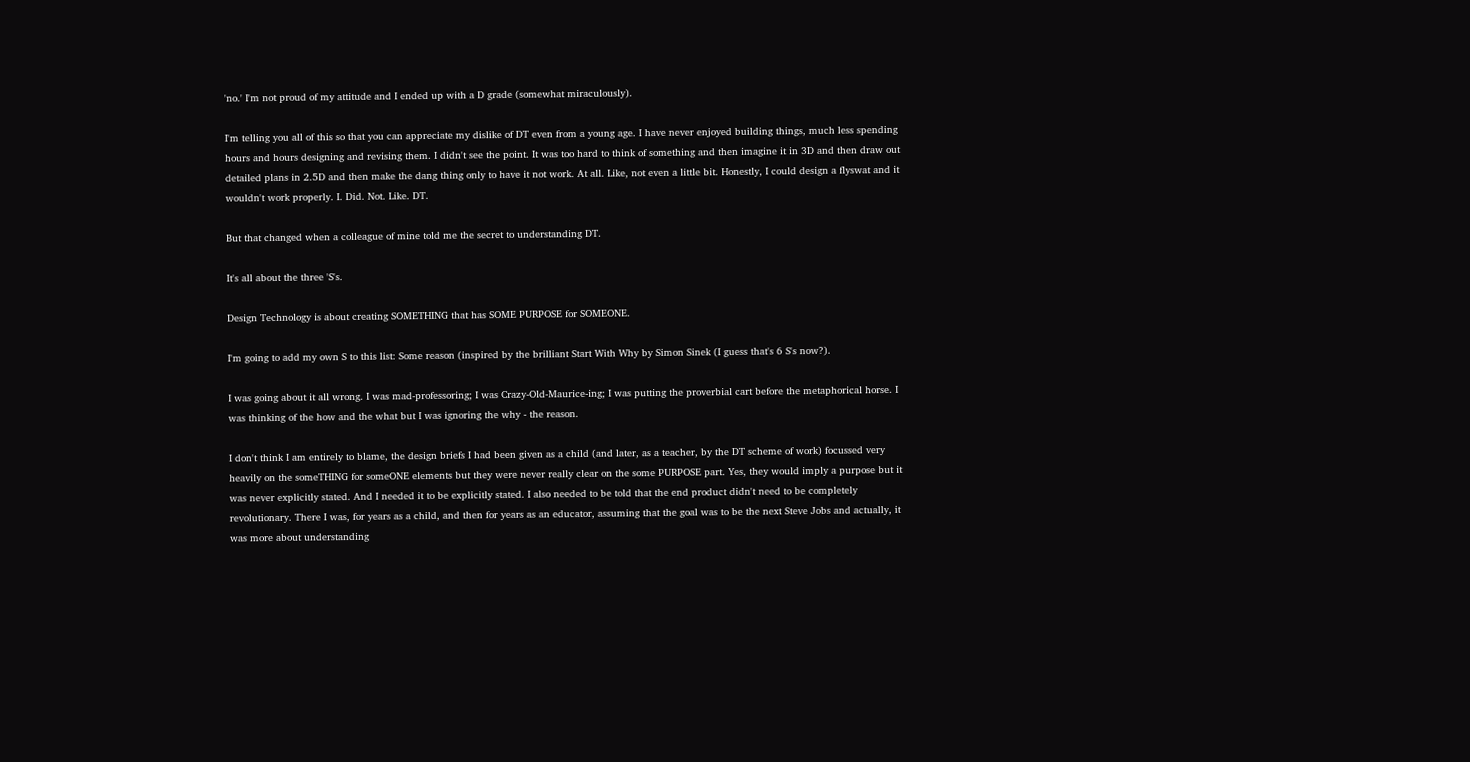'no.' I'm not proud of my attitude and I ended up with a D grade (somewhat miraculously).

I'm telling you all of this so that you can appreciate my dislike of DT even from a young age. I have never enjoyed building things, much less spending hours and hours designing and revising them. I didn't see the point. It was too hard to think of something and then imagine it in 3D and then draw out detailed plans in 2.5D and then make the dang thing only to have it not work. At all. Like, not even a little bit. Honestly, I could design a flyswat and it wouldn't work properly. I. Did. Not. Like. DT.

But that changed when a colleague of mine told me the secret to understanding DT.

It's all about the three 'S's.

Design Technology is about creating SOMETHING that has SOME PURPOSE for SOMEONE.

I'm going to add my own S to this list: Some reason (inspired by the brilliant Start With Why by Simon Sinek (I guess that's 6 S's now?).

I was going about it all wrong. I was mad-professoring; I was Crazy-Old-Maurice-ing; I was putting the proverbial cart before the metaphorical horse. I was thinking of the how and the what but I was ignoring the why - the reason.

I don't think I am entirely to blame, the design briefs I had been given as a child (and later, as a teacher, by the DT scheme of work) focussed very heavily on the someTHING for someONE elements but they were never really clear on the some PURPOSE part. Yes, they would imply a purpose but it was never explicitly stated. And I needed it to be explicitly stated. I also needed to be told that the end product didn't need to be completely revolutionary. There I was, for years as a child, and then for years as an educator, assuming that the goal was to be the next Steve Jobs and actually, it was more about understanding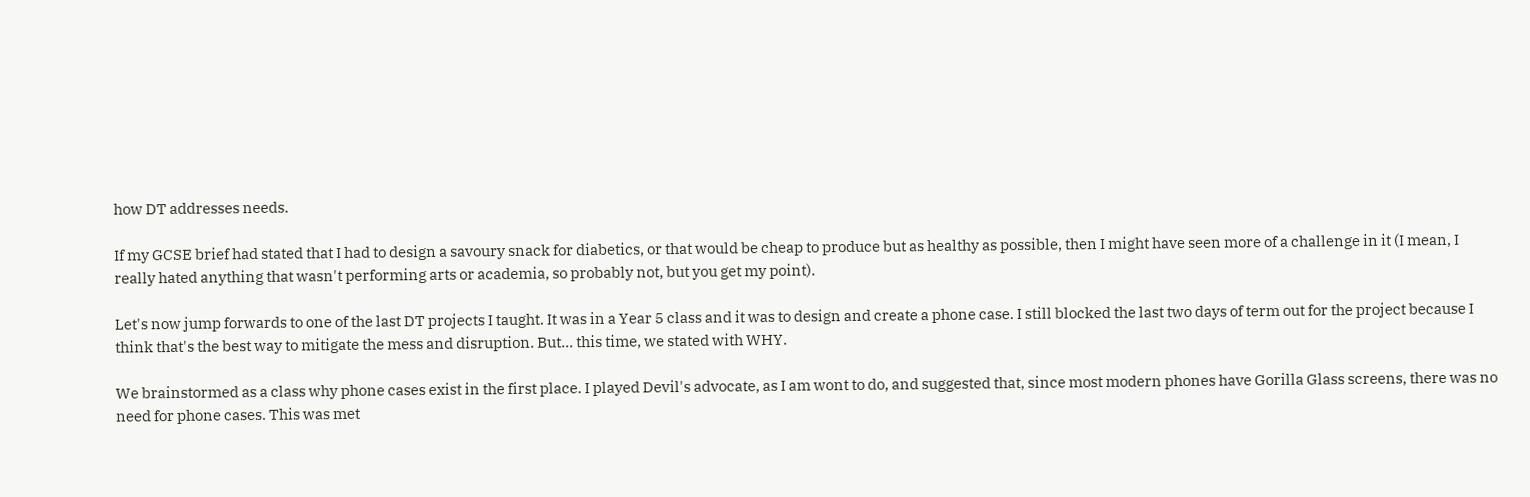how DT addresses needs.

If my GCSE brief had stated that I had to design a savoury snack for diabetics, or that would be cheap to produce but as healthy as possible, then I might have seen more of a challenge in it (I mean, I really hated anything that wasn't performing arts or academia, so probably not, but you get my point).

Let's now jump forwards to one of the last DT projects I taught. It was in a Year 5 class and it was to design and create a phone case. I still blocked the last two days of term out for the project because I think that's the best way to mitigate the mess and disruption. But... this time, we stated with WHY.

We brainstormed as a class why phone cases exist in the first place. I played Devil's advocate, as I am wont to do, and suggested that, since most modern phones have Gorilla Glass screens, there was no need for phone cases. This was met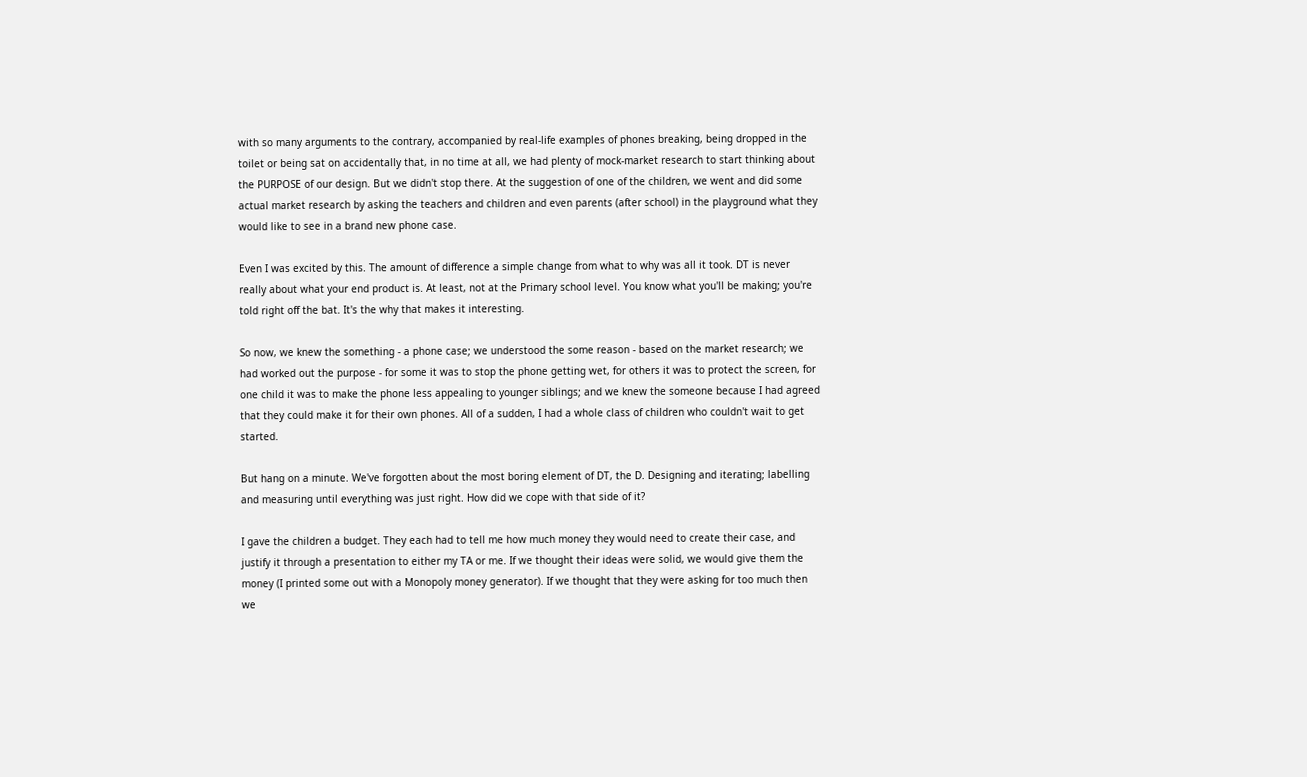with so many arguments to the contrary, accompanied by real-life examples of phones breaking, being dropped in the toilet or being sat on accidentally that, in no time at all, we had plenty of mock-market research to start thinking about the PURPOSE of our design. But we didn't stop there. At the suggestion of one of the children, we went and did some actual market research by asking the teachers and children and even parents (after school) in the playground what they would like to see in a brand new phone case.

Even I was excited by this. The amount of difference a simple change from what to why was all it took. DT is never really about what your end product is. At least, not at the Primary school level. You know what you'll be making; you're told right off the bat. It's the why that makes it interesting.

So now, we knew the something - a phone case; we understood the some reason - based on the market research; we had worked out the purpose - for some it was to stop the phone getting wet, for others it was to protect the screen, for one child it was to make the phone less appealing to younger siblings; and we knew the someone because I had agreed that they could make it for their own phones. All of a sudden, I had a whole class of children who couldn't wait to get started.

But hang on a minute. We've forgotten about the most boring element of DT, the D. Designing and iterating; labelling and measuring until everything was just right. How did we cope with that side of it?

I gave the children a budget. They each had to tell me how much money they would need to create their case, and justify it through a presentation to either my TA or me. If we thought their ideas were solid, we would give them the money (I printed some out with a Monopoly money generator). If we thought that they were asking for too much then we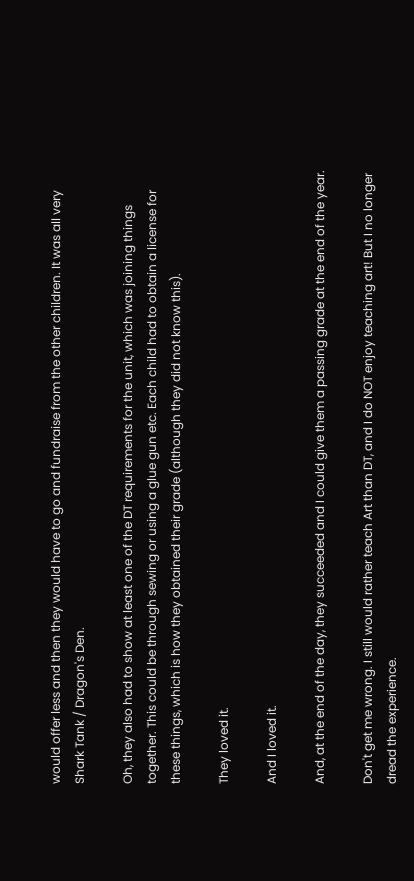would offer less and then they would have to go and fundraise from the other children. It was all very Shark Tank / Dragon's Den.

Oh, they also had to show at least one of the DT requirements for the unit, which was joining things together. This could be through sewing or using a glue gun etc. Each child had to obtain a license for these things, which is how they obtained their grade (although they did not know this).

They loved it.

And I loved it.

And, at the end of the day, they succeeded and I could give them a passing grade at the end of the year.

Don't get me wrong. I still would rather teach Art than DT, and I do NOT enjoy teaching art! But I no longer dread the experience.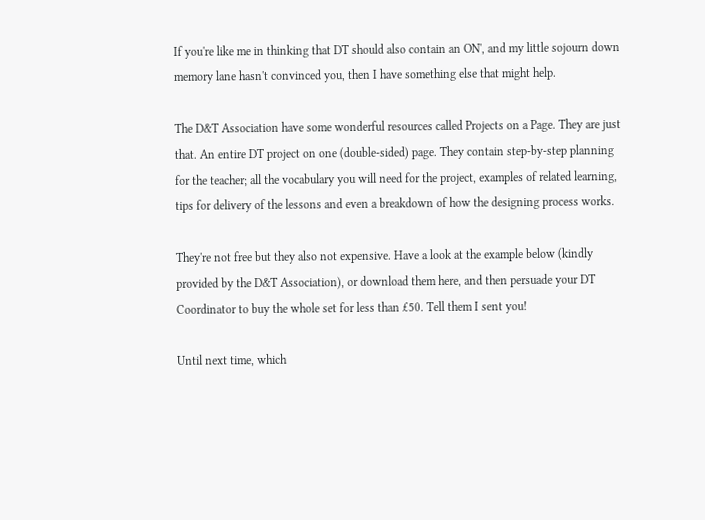If you're like me in thinking that DT should also contain an ON', and my little sojourn down memory lane hasn't convinced you, then I have something else that might help.

The D&T Association have some wonderful resources called Projects on a Page. They are just that. An entire DT project on one (double-sided) page. They contain step-by-step planning for the teacher; all the vocabulary you will need for the project, examples of related learning, tips for delivery of the lessons and even a breakdown of how the designing process works.

They're not free but they also not expensive. Have a look at the example below (kindly provided by the D&T Association), or download them here, and then persuade your DT Coordinator to buy the whole set for less than £50. Tell them I sent you!

Until next time, which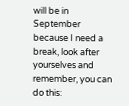will be in September because I need a break, look after yourselves and remember, you can do this: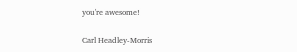you're awesome!

Carl Headley-Morris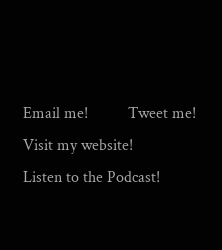Email me!          Tweet me!              Visit my website!          Listen to the Podcast!